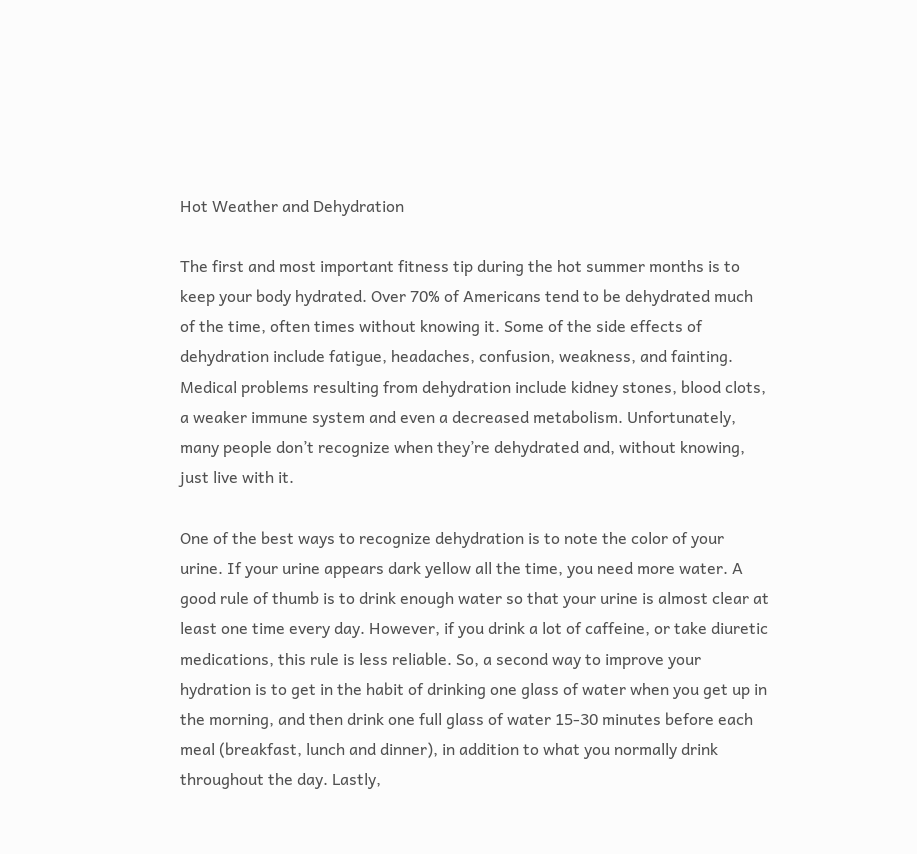Hot Weather and Dehydration

The first and most important fitness tip during the hot summer months is to keep your body hydrated. Over 70% of Americans tend to be dehydrated much of the time, often times without knowing it. Some of the side effects of dehydration include fatigue, headaches, confusion, weakness, and fainting. Medical problems resulting from dehydration include kidney stones, blood clots, a weaker immune system and even a decreased metabolism. Unfortunately, many people don’t recognize when they’re dehydrated and, without knowing, just live with it.

One of the best ways to recognize dehydration is to note the color of your urine. If your urine appears dark yellow all the time, you need more water. A good rule of thumb is to drink enough water so that your urine is almost clear at least one time every day. However, if you drink a lot of caffeine, or take diuretic medications, this rule is less reliable. So, a second way to improve your hydration is to get in the habit of drinking one glass of water when you get up in the morning, and then drink one full glass of water 15-30 minutes before each meal (breakfast, lunch and dinner), in addition to what you normally drink throughout the day. Lastly,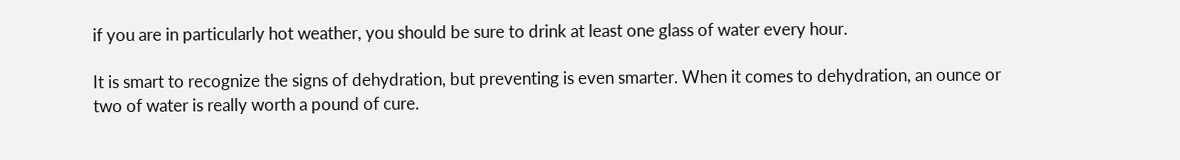if you are in particularly hot weather, you should be sure to drink at least one glass of water every hour.

It is smart to recognize the signs of dehydration, but preventing is even smarter. When it comes to dehydration, an ounce or two of water is really worth a pound of cure.